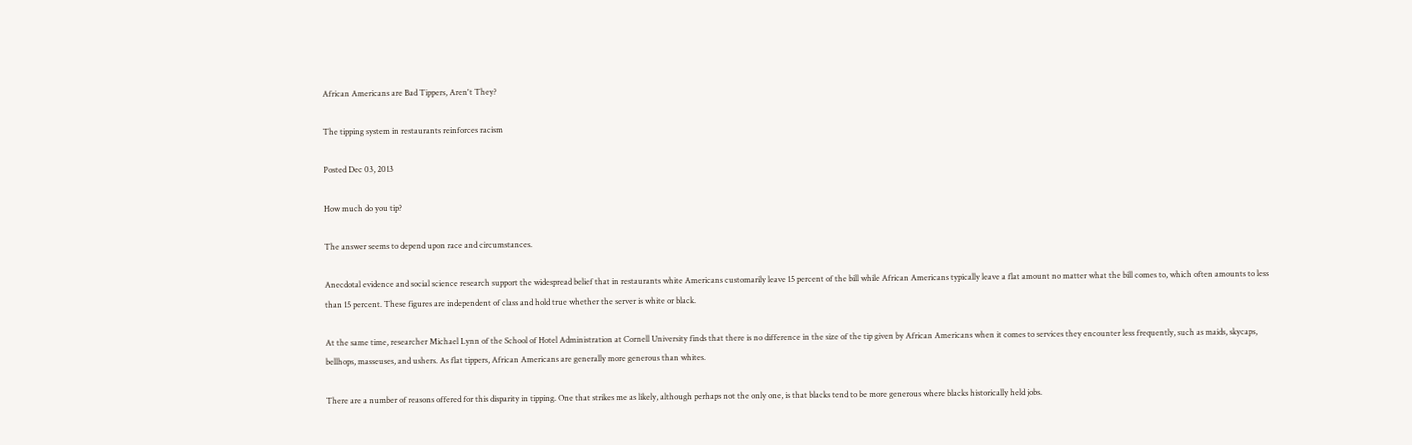African Americans are Bad Tippers, Aren't They?

The tipping system in restaurants reinforces racism

Posted Dec 03, 2013

How much do you tip?

The answer seems to depend upon race and circumstances.

Anecdotal evidence and social science research support the widespread belief that in restaurants white Americans customarily leave 15 percent of the bill while African Americans typically leave a flat amount no matter what the bill comes to, which often amounts to less than 15 percent. These figures are independent of class and hold true whether the server is white or black.

At the same time, researcher Michael Lynn of the School of Hotel Administration at Cornell University finds that there is no difference in the size of the tip given by African Americans when it comes to services they encounter less frequently, such as maids, skycaps, bellhops, masseuses, and ushers. As flat tippers, African Americans are generally more generous than whites.

There are a number of reasons offered for this disparity in tipping. One that strikes me as likely, although perhaps not the only one, is that blacks tend to be more generous where blacks historically held jobs.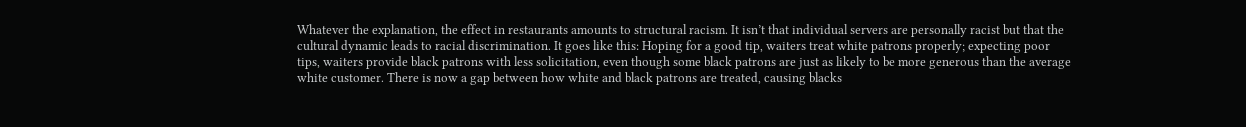Whatever the explanation, the effect in restaurants amounts to structural racism. It isn’t that individual servers are personally racist but that the cultural dynamic leads to racial discrimination. It goes like this: Hoping for a good tip, waiters treat white patrons properly; expecting poor tips, waiters provide black patrons with less solicitation, even though some black patrons are just as likely to be more generous than the average white customer. There is now a gap between how white and black patrons are treated, causing blacks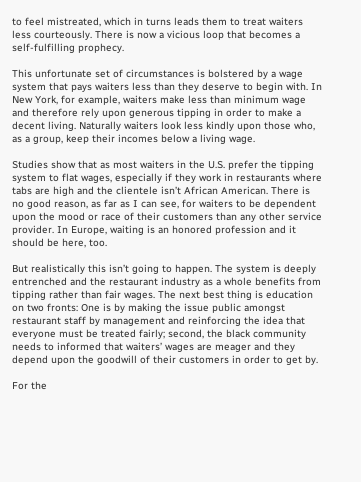to feel mistreated, which in turns leads them to treat waiters less courteously. There is now a vicious loop that becomes a self-fulfilling prophecy.

This unfortunate set of circumstances is bolstered by a wage system that pays waiters less than they deserve to begin with. In New York, for example, waiters make less than minimum wage and therefore rely upon generous tipping in order to make a decent living. Naturally waiters look less kindly upon those who, as a group, keep their incomes below a living wage.

Studies show that as most waiters in the U.S. prefer the tipping system to flat wages, especially if they work in restaurants where tabs are high and the clientele isn’t African American. There is no good reason, as far as I can see, for waiters to be dependent upon the mood or race of their customers than any other service provider. In Europe, waiting is an honored profession and it should be here, too.

But realistically this isn’t going to happen. The system is deeply entrenched and the restaurant industry as a whole benefits from tipping rather than fair wages. The next best thing is education on two fronts: One is by making the issue public amongst restaurant staff by management and reinforcing the idea that everyone must be treated fairly; second, the black community needs to informed that waiters’ wages are meager and they depend upon the goodwill of their customers in order to get by.

For the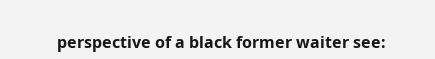perspective of a black former waiter see: